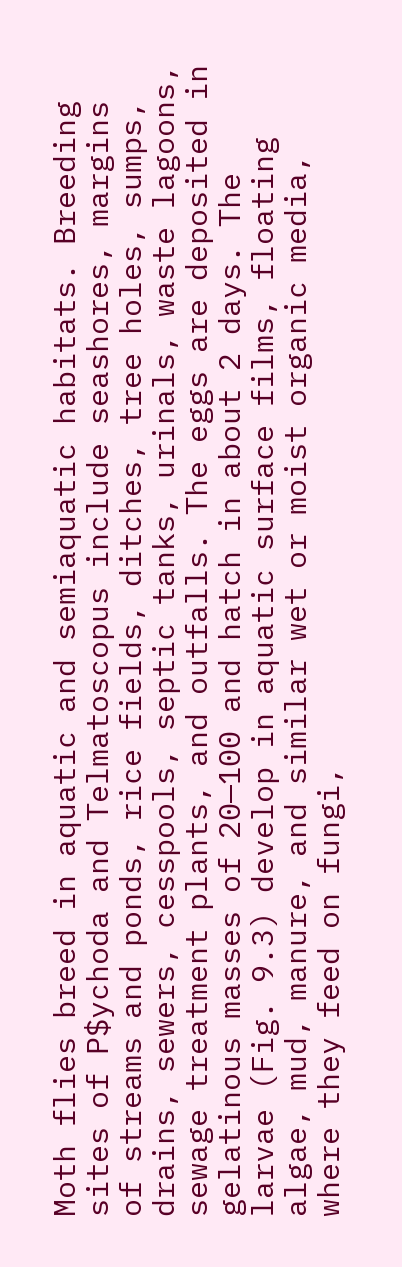Moth flies breed in aquatic and semiaquatic habitats. Breeding sites of P$ychoda and Telmatoscopus include seashores, margins of streams and ponds, rice fields, ditches, tree holes, sumps, drains, sewers, cesspools, septic tanks, urinals, waste lagoons, sewage treatment plants, and outfalls. The eggs are deposited in gelatinous masses of 20—100 and hatch in about 2 days. The larvae (Fig. 9.3) develop in aquatic surface films, floating algae, mud, manure, and similar wet or moist organic media, where they feed on fungi,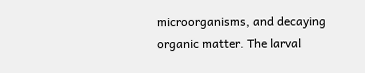microorganisms, and decaying organic matter. The larval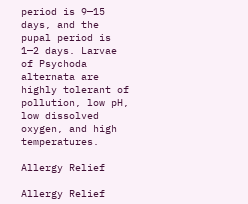period is 9—15 days, and the pupal period is 1—2 days. Larvae of Psychoda alternata are highly tolerant of pollution, low pH, low dissolved oxygen, and high temperatures.

Allergy Relief

Allergy Relief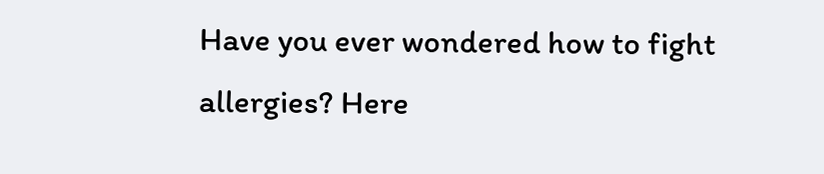Have you ever wondered how to fight allergies? Here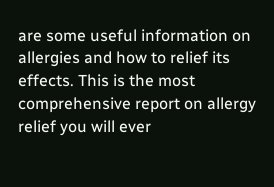are some useful information on allergies and how to relief its effects. This is the most comprehensive report on allergy relief you will ever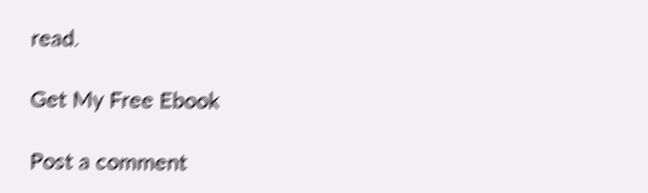read.

Get My Free Ebook

Post a comment